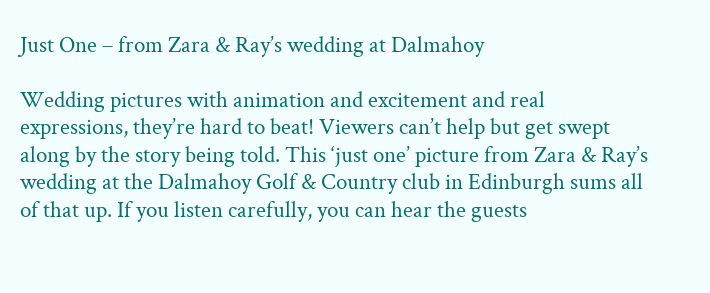Just One – from Zara & Ray’s wedding at Dalmahoy

Wedding pictures with animation and excitement and real expressions, they’re hard to beat! Viewers can’t help but get swept along by the story being told. This ‘just one’ picture from Zara & Ray’s wedding at the Dalmahoy Golf & Country club in Edinburgh sums all of that up. If you listen carefully, you can hear the guests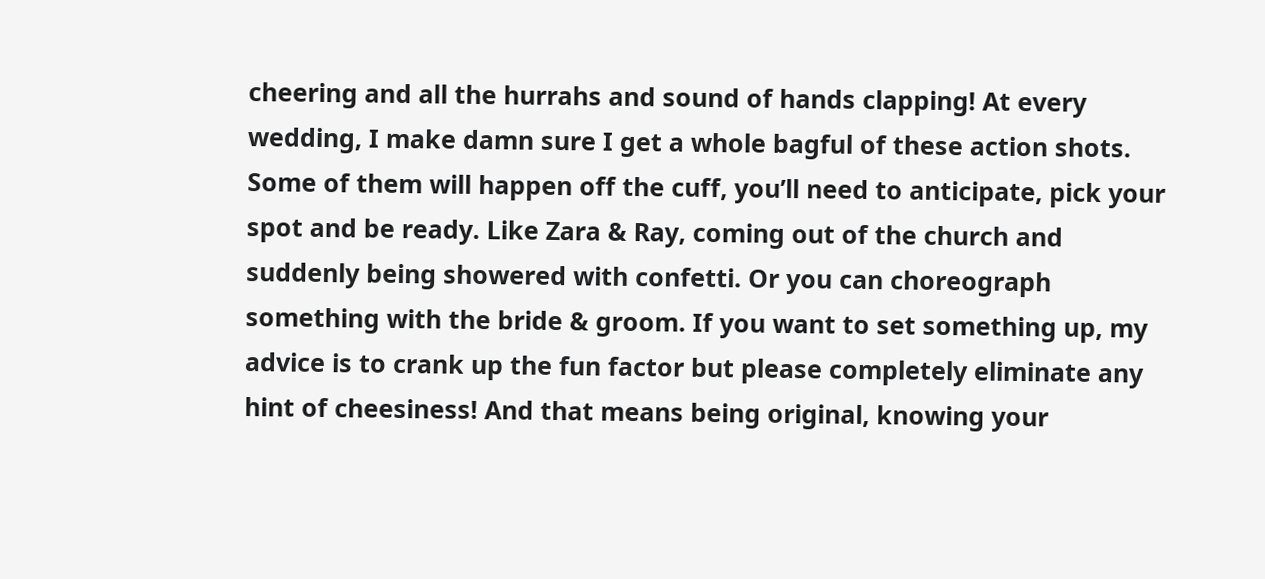cheering and all the hurrahs and sound of hands clapping! At every wedding, I make damn sure I get a whole bagful of these action shots. Some of them will happen off the cuff, you’ll need to anticipate, pick your spot and be ready. Like Zara & Ray, coming out of the church and suddenly being showered with confetti. Or you can choreograph something with the bride & groom. If you want to set something up, my advice is to crank up the fun factor but please completely eliminate any hint of cheesiness! And that means being original, knowing your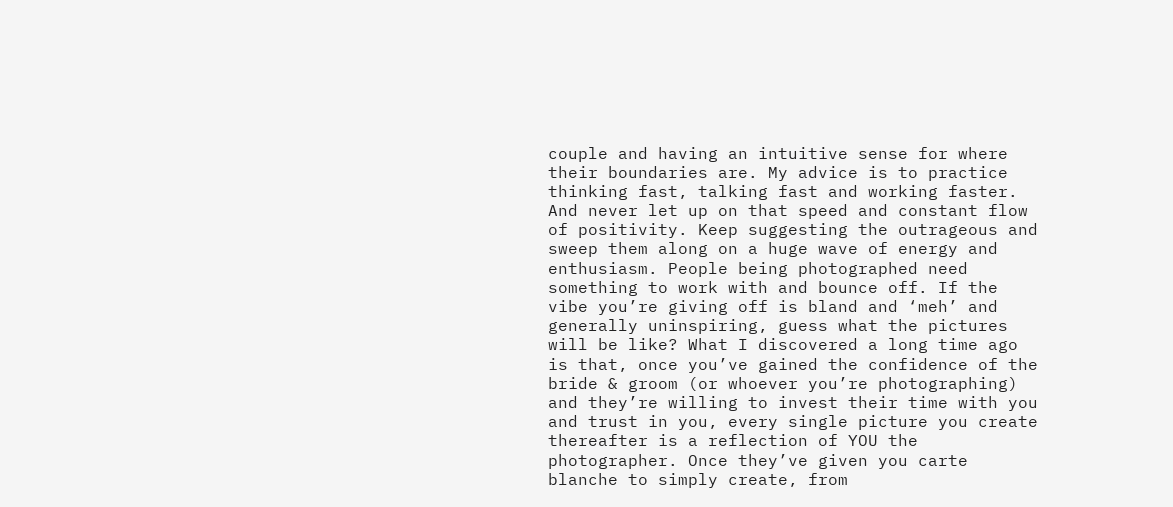couple and having an intuitive sense for where their boundaries are. My advice is to practice thinking fast, talking fast and working faster. And never let up on that speed and constant flow of positivity. Keep suggesting the outrageous and sweep them along on a huge wave of energy and enthusiasm. People being photographed need something to work with and bounce off. If the vibe you’re giving off is bland and ‘meh’ and generally uninspiring, guess what the pictures will be like? What I discovered a long time ago is that, once you’ve gained the confidence of the bride & groom (or whoever you’re photographing) and they’re willing to invest their time with you and trust in you, every single picture you create thereafter is a reflection of YOU the photographer. Once they’ve given you carte blanche to simply create, from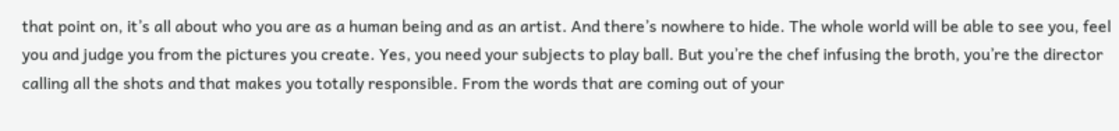that point on, it’s all about who you are as a human being and as an artist. And there’s nowhere to hide. The whole world will be able to see you, feel you and judge you from the pictures you create. Yes, you need your subjects to play ball. But you’re the chef infusing the broth, you’re the director calling all the shots and that makes you totally responsible. From the words that are coming out of your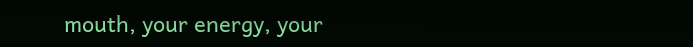mouth, your energy, your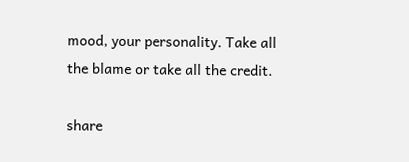mood, your personality. Take all the blame or take all the credit.

share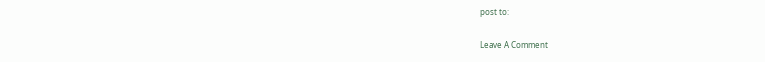post to:

Leave A Comment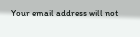Your email address will not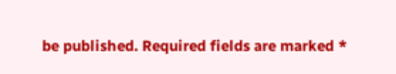be published. Required fields are marked *